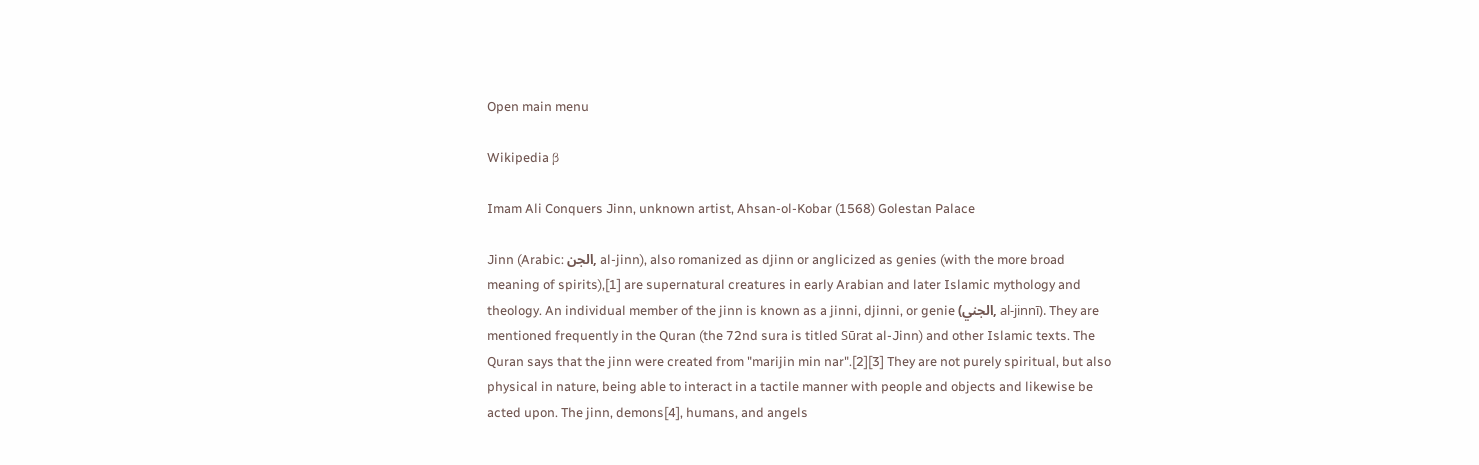Open main menu

Wikipedia β

Imam Ali Conquers Jinn, unknown artist, Ahsan-ol-Kobar (1568) Golestan Palace

Jinn (Arabic: الجن, al-jinn), also romanized as djinn or anglicized as genies (with the more broad meaning of spirits),[1] are supernatural creatures in early Arabian and later Islamic mythology and theology. An individual member of the jinn is known as a jinni, djinni, or genie (الجني, al-jinnī). They are mentioned frequently in the Quran (the 72nd sura is titled Sūrat al-Jinn) and other Islamic texts. The Quran says that the jinn were created from "marijin min nar".[2][3] They are not purely spiritual, but also physical in nature, being able to interact in a tactile manner with people and objects and likewise be acted upon. The jinn, demons[4], humans, and angels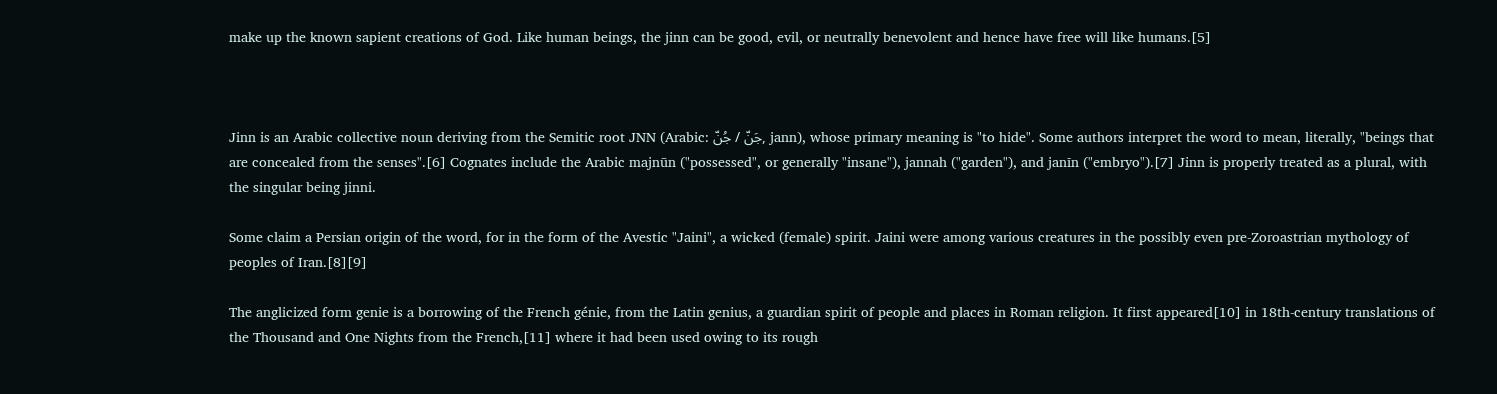make up the known sapient creations of God. Like human beings, the jinn can be good, evil, or neutrally benevolent and hence have free will like humans.[5]



Jinn is an Arabic collective noun deriving from the Semitic root JNN (Arabic: جَنّ / جُنّ, jann), whose primary meaning is "to hide". Some authors interpret the word to mean, literally, "beings that are concealed from the senses".[6] Cognates include the Arabic majnūn ("possessed", or generally "insane"), jannah ("garden"), and janīn ("embryo").[7] Jinn is properly treated as a plural, with the singular being jinni.

Some claim a Persian origin of the word, for in the form of the Avestic "Jaini", a wicked (female) spirit. Jaini were among various creatures in the possibly even pre-Zoroastrian mythology of peoples of Iran.[8][9]

The anglicized form genie is a borrowing of the French génie, from the Latin genius, a guardian spirit of people and places in Roman religion. It first appeared[10] in 18th-century translations of the Thousand and One Nights from the French,[11] where it had been used owing to its rough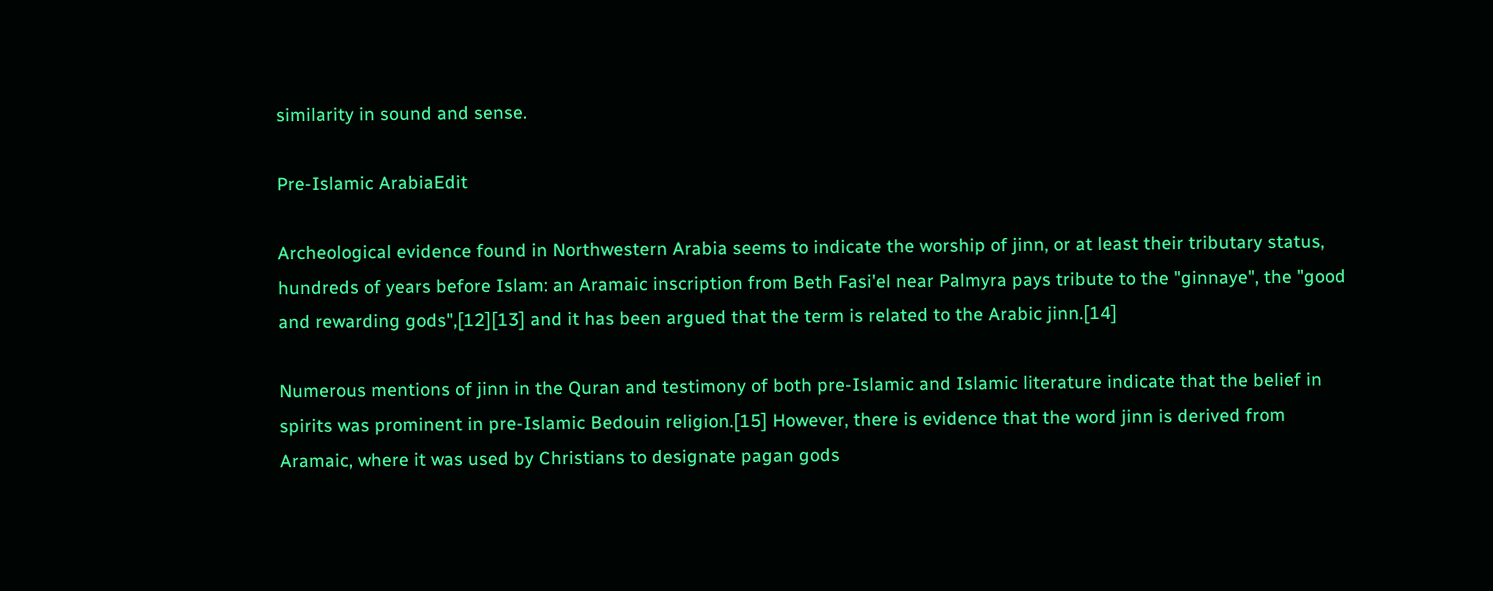similarity in sound and sense.

Pre-Islamic ArabiaEdit

Archeological evidence found in Northwestern Arabia seems to indicate the worship of jinn, or at least their tributary status, hundreds of years before Islam: an Aramaic inscription from Beth Fasi'el near Palmyra pays tribute to the "ginnaye", the "good and rewarding gods",[12][13] and it has been argued that the term is related to the Arabic jinn.[14]

Numerous mentions of jinn in the Quran and testimony of both pre-Islamic and Islamic literature indicate that the belief in spirits was prominent in pre-Islamic Bedouin religion.[15] However, there is evidence that the word jinn is derived from Aramaic, where it was used by Christians to designate pagan gods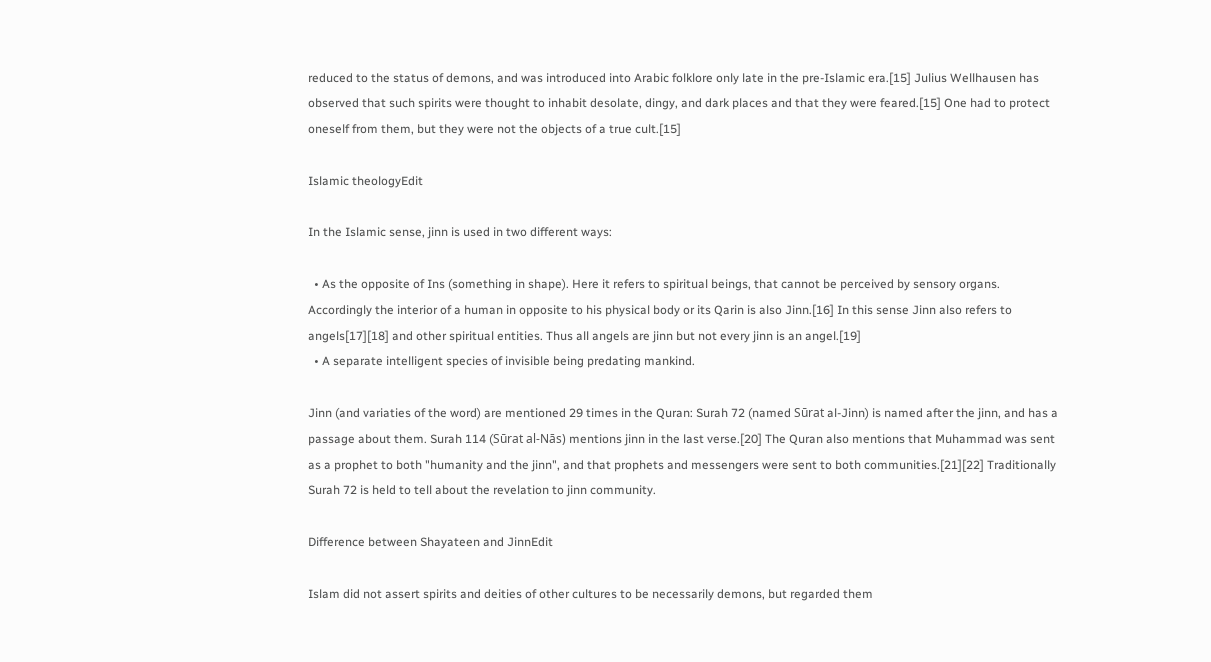reduced to the status of demons, and was introduced into Arabic folklore only late in the pre-Islamic era.[15] Julius Wellhausen has observed that such spirits were thought to inhabit desolate, dingy, and dark places and that they were feared.[15] One had to protect oneself from them, but they were not the objects of a true cult.[15]

Islamic theologyEdit

In the Islamic sense, jinn is used in two different ways:

  • As the opposite of Ins (something in shape). Here it refers to spiritual beings, that cannot be perceived by sensory organs. Accordingly the interior of a human in opposite to his physical body or its Qarin is also Jinn.[16] In this sense Jinn also refers to angels[17][18] and other spiritual entities. Thus all angels are jinn but not every jinn is an angel.[19]
  • A separate intelligent species of invisible being predating mankind.

Jinn (and variaties of the word) are mentioned 29 times in the Quran: Surah 72 (named Sūrat al-Jinn) is named after the jinn, and has a passage about them. Surah 114 (Sūrat al-Nās) mentions jinn in the last verse.[20] The Quran also mentions that Muhammad was sent as a prophet to both "humanity and the jinn", and that prophets and messengers were sent to both communities.[21][22] Traditionally Surah 72 is held to tell about the revelation to jinn community.

Difference between Shayateen and JinnEdit

Islam did not assert spirits and deities of other cultures to be necessarily demons, but regarded them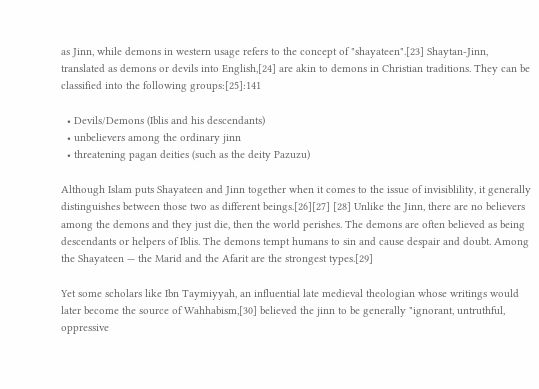as Jinn, while demons in western usage refers to the concept of "shayateen".[23] Shaytan-Jinn, translated as demons or devils into English,[24] are akin to demons in Christian traditions. They can be classified into the following groups:[25]:141

  • Devils/Demons (Iblis and his descendants)
  • unbelievers among the ordinary jinn
  • threatening pagan deities (such as the deity Pazuzu)

Although Islam puts Shayateen and Jinn together when it comes to the issue of invisiblility, it generally distinguishes between those two as different beings.[26][27] [28] Unlike the Jinn, there are no believers among the demons and they just die, then the world perishes. The demons are often believed as being descendants or helpers of Iblis. The demons tempt humans to sin and cause despair and doubt. Among the Shayateen — the Marid and the Afarit are the strongest types.[29]

Yet some scholars like Ibn Taymiyyah, an influential late medieval theologian whose writings would later become the source of Wahhabism,[30] believed the jinn to be generally "ignorant, untruthful, oppressive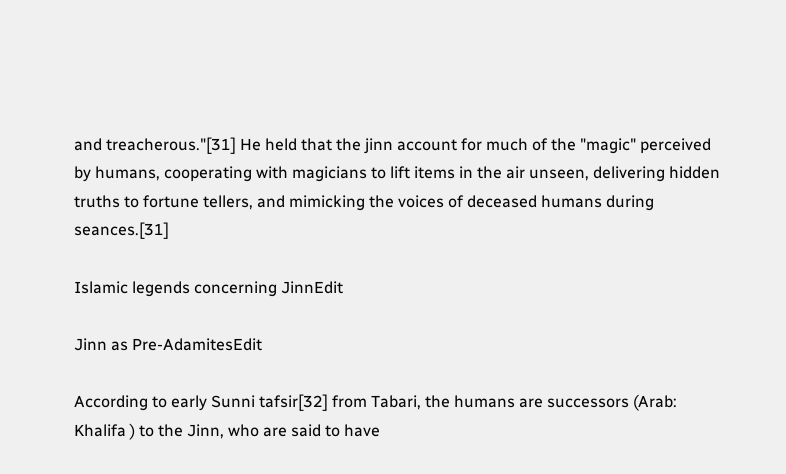and treacherous."[31] He held that the jinn account for much of the "magic" perceived by humans, cooperating with magicians to lift items in the air unseen, delivering hidden truths to fortune tellers, and mimicking the voices of deceased humans during seances.[31]

Islamic legends concerning JinnEdit

Jinn as Pre-AdamitesEdit

According to early Sunni tafsir[32] from Tabari, the humans are successors (Arab: Khalifa ) to the Jinn, who are said to have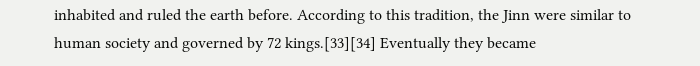inhabited and ruled the earth before. According to this tradition, the Jinn were similar to human society and governed by 72 kings.[33][34] Eventually they became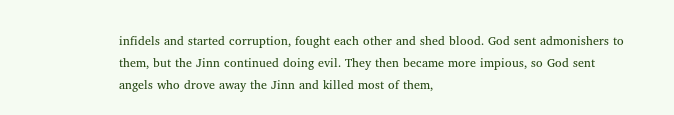infidels and started corruption, fought each other and shed blood. God sent admonishers to them, but the Jinn continued doing evil. They then became more impious, so God sent angels who drove away the Jinn and killed most of them,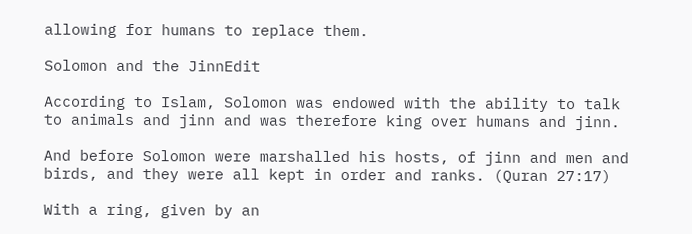allowing for humans to replace them.

Solomon and the JinnEdit

According to Islam, Solomon was endowed with the ability to talk to animals and jinn and was therefore king over humans and jinn.

And before Solomon were marshalled his hosts, of jinn and men and birds, and they were all kept in order and ranks. (Quran 27:17)

With a ring, given by an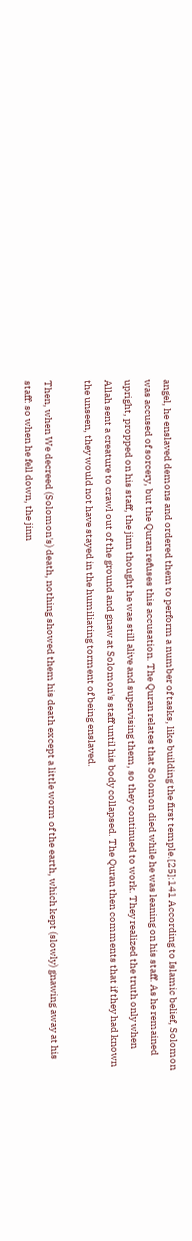angel, he enslaved demons and ordered them to perform a number of tasks, like building the first temple.[25]:141 According to Islamic belief, Solomon was accused of sorcery, but the Quran refuses this accusation. The Quran relates that Solomon died while he was leaning on his staff. As he remained upright, propped on his staff, the jinn thought he was still alive and supervising them, so they continued to work. They realized the truth only when Allah sent a creature to crawl out of the ground and gnaw at Solomon's staff until his body collapsed. The Quran then comments that if they had known the unseen, they would not have stayed in the humiliating torment of being enslaved.

Then, when We decreed (Solomon's) death, nothing showed them his death except a little worm of the earth, which kept (slowly) gnawing away at his staff: so when he fell down, the jinn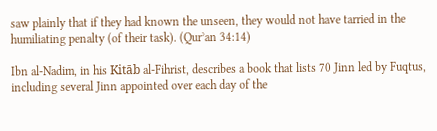saw plainly that if they had known the unseen, they would not have tarried in the humiliating penalty (of their task). (Qurʾan 34:14)

Ibn al-Nadim, in his Kitāb al-Fihrist, describes a book that lists 70 Jinn led by Fuqtus, including several Jinn appointed over each day of the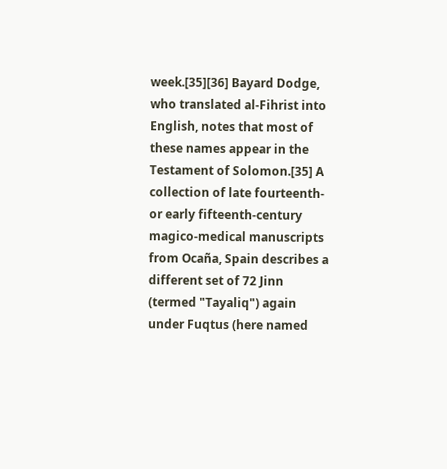week.[35][36] Bayard Dodge, who translated al-Fihrist into English, notes that most of these names appear in the Testament of Solomon.[35] A collection of late fourteenth- or early fifteenth-century magico-medical manuscripts from Ocaña, Spain describes a different set of 72 Jinn (termed "Tayaliq") again under Fuqtus (here named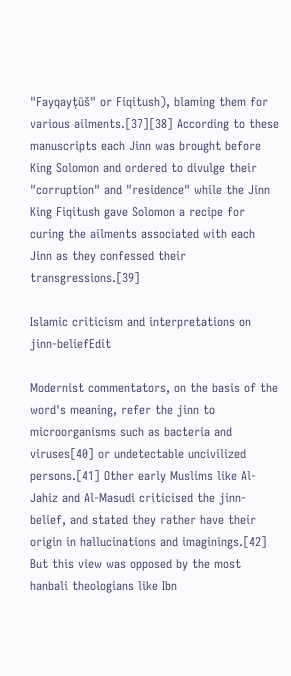"Fayqayțūš" or Fiqitush), blaming them for various ailments.[37][38] According to these manuscripts each Jinn was brought before King Solomon and ordered to divulge their "corruption" and "residence" while the Jinn King Fiqitush gave Solomon a recipe for curing the ailments associated with each Jinn as they confessed their transgressions.[39]

Islamic criticism and interpretations on jinn-beliefEdit

Modernist commentators, on the basis of the word's meaning, refer the jinn to microorganisms such as bacteria and viruses[40] or undetectable uncivilized persons.[41] Other early Muslims like Al-Jahiz and Al-Masudi criticised the jinn-belief, and stated they rather have their origin in hallucinations and imaginings.[42] But this view was opposed by the most hanbali theologians like Ibn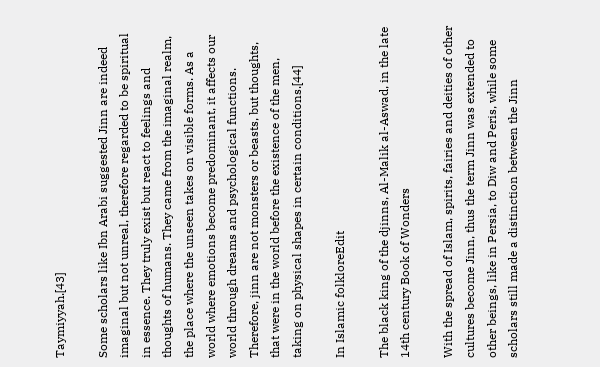Taymiyyah.[43]

Some scholars like Ibn Arabi suggested Jinn are indeed imaginal but not unreal, therefore regarded to be spiritual in essence. They truly exist but react to feelings and thoughts of humans. They came from the imaginal realm, the place where the unseen takes on visible forms. As a world where emotions become predominant, it affects our world through dreams and psychological functions. Therefore, jinn are not monsters or beasts, but thoughts, that were in the world before the existence of the men, taking on physical shapes in certain conditions.[44]

In Islamic folkloreEdit

The black king of the djinns, Al-Malik al-Aswad, in the late 14th century Book of Wonders

With the spread of Islam, spirits, fairies and deities of other cultures become Jinn, thus the term Jinn was extended to other beings, like in Persia, to Diw and Peris, while some scholars still made a distinction between the Jinn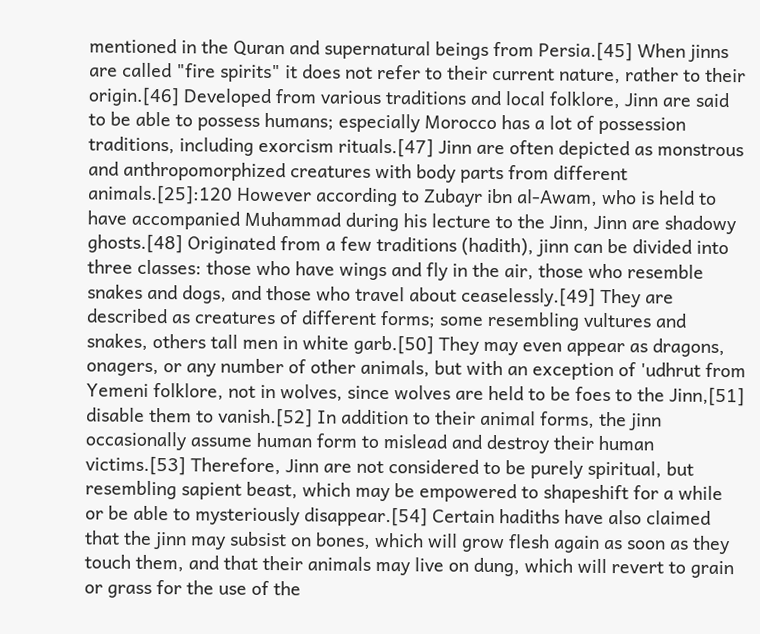mentioned in the Quran and supernatural beings from Persia.[45] When jinns are called "fire spirits" it does not refer to their current nature, rather to their origin.[46] Developed from various traditions and local folklore, Jinn are said to be able to possess humans; especially Morocco has a lot of possession traditions, including exorcism rituals.[47] Jinn are often depicted as monstrous and anthropomorphized creatures with body parts from different animals.[25]:120 However according to Zubayr ibn al-Awam, who is held to have accompanied Muhammad during his lecture to the Jinn, Jinn are shadowy ghosts.[48] Originated from a few traditions (hadith), jinn can be divided into three classes: those who have wings and fly in the air, those who resemble snakes and dogs, and those who travel about ceaselessly.[49] They are described as creatures of different forms; some resembling vultures and snakes, others tall men in white garb.[50] They may even appear as dragons, onagers, or any number of other animals, but with an exception of 'udhrut from Yemeni folklore, not in wolves, since wolves are held to be foes to the Jinn,[51] disable them to vanish.[52] In addition to their animal forms, the jinn occasionally assume human form to mislead and destroy their human victims.[53] Therefore, Jinn are not considered to be purely spiritual, but resembling sapient beast, which may be empowered to shapeshift for a while or be able to mysteriously disappear.[54] Certain hadiths have also claimed that the jinn may subsist on bones, which will grow flesh again as soon as they touch them, and that their animals may live on dung, which will revert to grain or grass for the use of the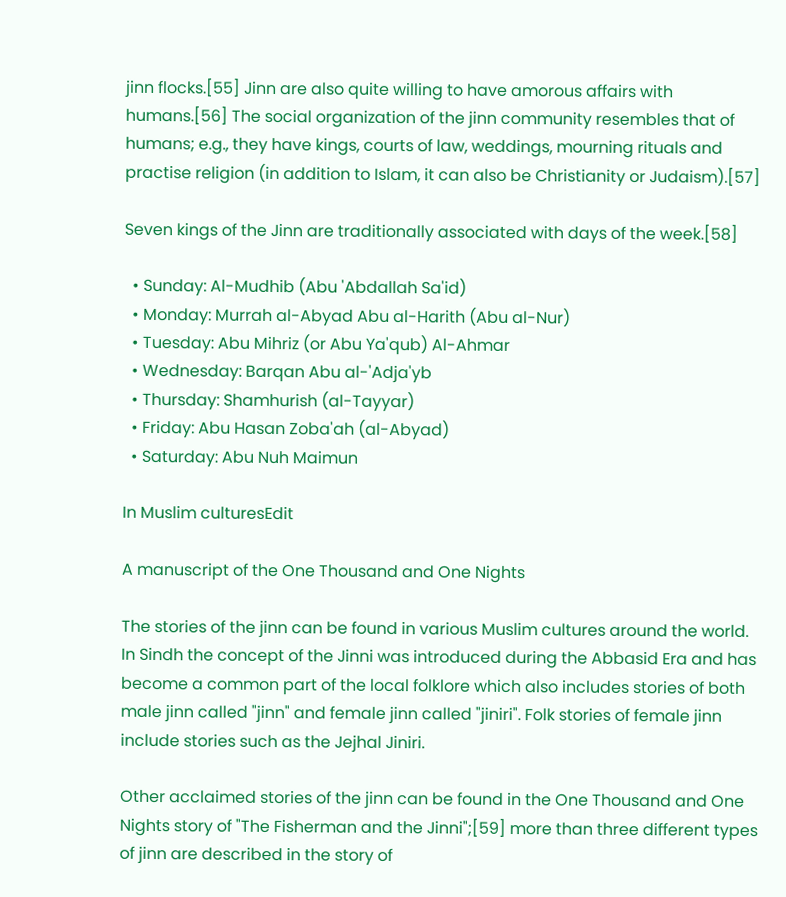jinn flocks.[55] Jinn are also quite willing to have amorous affairs with humans.[56] The social organization of the jinn community resembles that of humans; e.g., they have kings, courts of law, weddings, mourning rituals and practise religion (in addition to Islam, it can also be Christianity or Judaism).[57]

Seven kings of the Jinn are traditionally associated with days of the week.[58]

  • Sunday: Al-Mudhib (Abu 'Abdallah Sa'id)
  • Monday: Murrah al-Abyad Abu al-Harith (Abu al-Nur)
  • Tuesday: Abu Mihriz (or Abu Ya'qub) Al-Ahmar
  • Wednesday: Barqan Abu al-'Adja'yb
  • Thursday: Shamhurish (al-Tayyar)
  • Friday: Abu Hasan Zoba'ah (al-Abyad)
  • Saturday: Abu Nuh Maimun

In Muslim culturesEdit

A manuscript of the One Thousand and One Nights

The stories of the jinn can be found in various Muslim cultures around the world. In Sindh the concept of the Jinni was introduced during the Abbasid Era and has become a common part of the local folklore which also includes stories of both male jinn called "jinn" and female jinn called "jiniri". Folk stories of female jinn include stories such as the Jejhal Jiniri.

Other acclaimed stories of the jinn can be found in the One Thousand and One Nights story of "The Fisherman and the Jinni";[59] more than three different types of jinn are described in the story of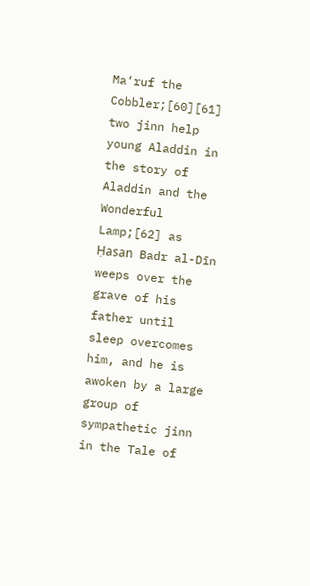Ma‘ruf the Cobbler;[60][61] two jinn help young Aladdin in the story of Aladdin and the Wonderful Lamp;[62] as Ḥasan Badr al-Dīn weeps over the grave of his father until sleep overcomes him, and he is awoken by a large group of sympathetic jinn in the Tale of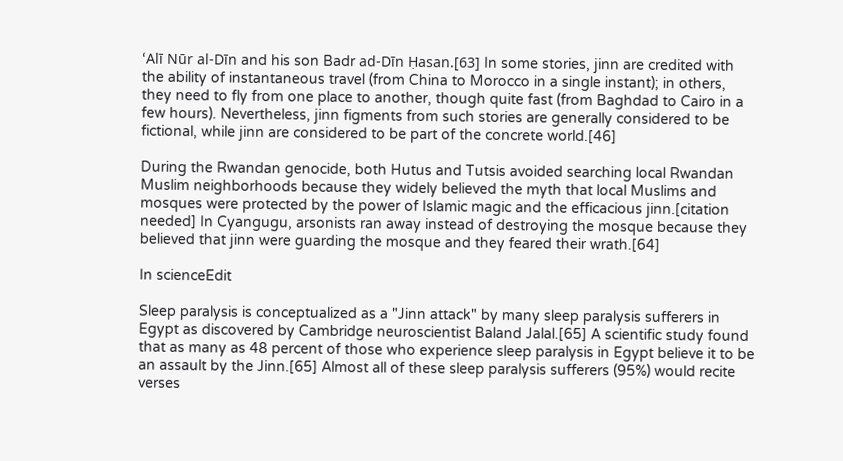‘Alī Nūr al-Dīn and his son Badr ad-Dīn Ḥasan.[63] In some stories, jinn are credited with the ability of instantaneous travel (from China to Morocco in a single instant); in others, they need to fly from one place to another, though quite fast (from Baghdad to Cairo in a few hours). Nevertheless, jinn figments from such stories are generally considered to be fictional, while jinn are considered to be part of the concrete world.[46]

During the Rwandan genocide, both Hutus and Tutsis avoided searching local Rwandan Muslim neighborhoods because they widely believed the myth that local Muslims and mosques were protected by the power of Islamic magic and the efficacious jinn.[citation needed] In Cyangugu, arsonists ran away instead of destroying the mosque because they believed that jinn were guarding the mosque and they feared their wrath.[64]

In scienceEdit

Sleep paralysis is conceptualized as a "Jinn attack" by many sleep paralysis sufferers in Egypt as discovered by Cambridge neuroscientist Baland Jalal.[65] A scientific study found that as many as 48 percent of those who experience sleep paralysis in Egypt believe it to be an assault by the Jinn.[65] Almost all of these sleep paralysis sufferers (95%) would recite verses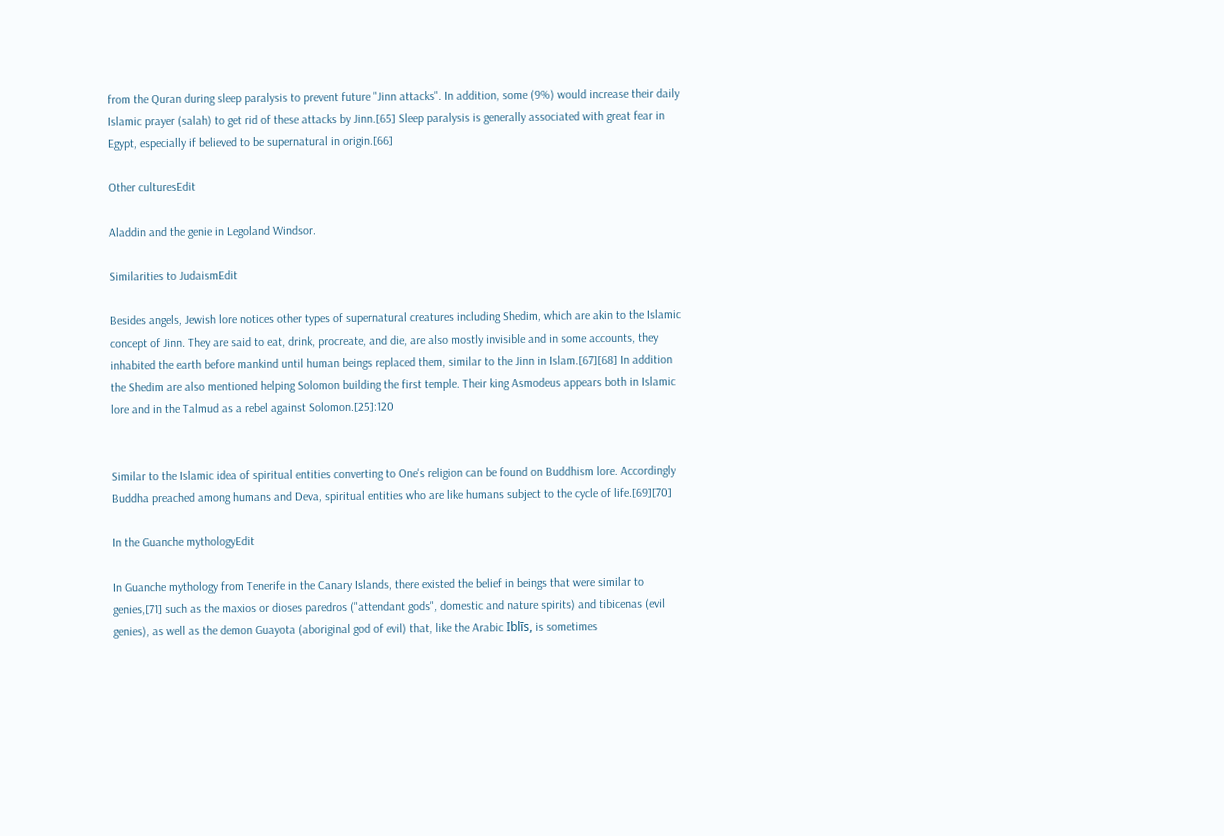from the Quran during sleep paralysis to prevent future "Jinn attacks". In addition, some (9%) would increase their daily Islamic prayer (salah) to get rid of these attacks by Jinn.[65] Sleep paralysis is generally associated with great fear in Egypt, especially if believed to be supernatural in origin.[66]

Other culturesEdit

Aladdin and the genie in Legoland Windsor.

Similarities to JudaismEdit

Besides angels, Jewish lore notices other types of supernatural creatures including Shedim, which are akin to the Islamic concept of Jinn. They are said to eat, drink, procreate, and die, are also mostly invisible and in some accounts, they inhabited the earth before mankind until human beings replaced them, similar to the Jinn in Islam.[67][68] In addition the Shedim are also mentioned helping Solomon building the first temple. Their king Asmodeus appears both in Islamic lore and in the Talmud as a rebel against Solomon.[25]:120


Similar to the Islamic idea of spiritual entities converting to One's religion can be found on Buddhism lore. Accordingly Buddha preached among humans and Deva, spiritual entities who are like humans subject to the cycle of life.[69][70]

In the Guanche mythologyEdit

In Guanche mythology from Tenerife in the Canary Islands, there existed the belief in beings that were similar to genies,[71] such as the maxios or dioses paredros ("attendant gods", domestic and nature spirits) and tibicenas (evil genies), as well as the demon Guayota (aboriginal god of evil) that, like the Arabic Iblīs, is sometimes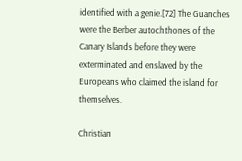identified with a genie.[72] The Guanches were the Berber autochthones of the Canary Islands before they were exterminated and enslaved by the Europeans who claimed the island for themselves.

Christian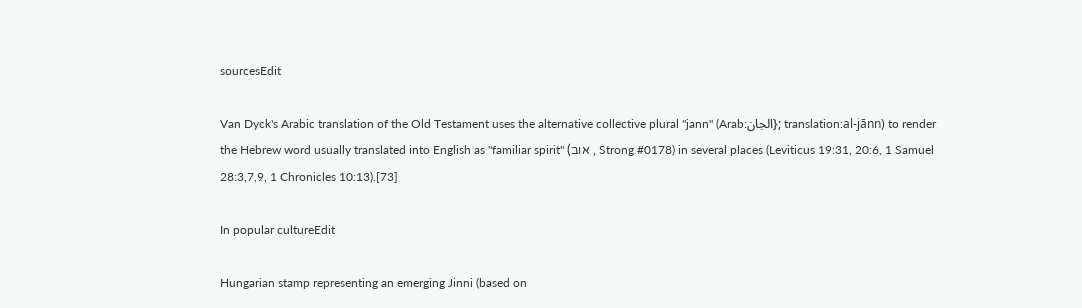sourcesEdit

Van Dyck's Arabic translation of the Old Testament uses the alternative collective plural "jann" (Arab:الجان}; translation:al-jānn) to render the Hebrew word usually translated into English as "familiar spirit" (אוב , Strong #0178) in several places (Leviticus 19:31, 20:6, 1 Samuel 28:3,7,9, 1 Chronicles 10:13).[73]

In popular cultureEdit

Hungarian stamp representing an emerging Jinni (based on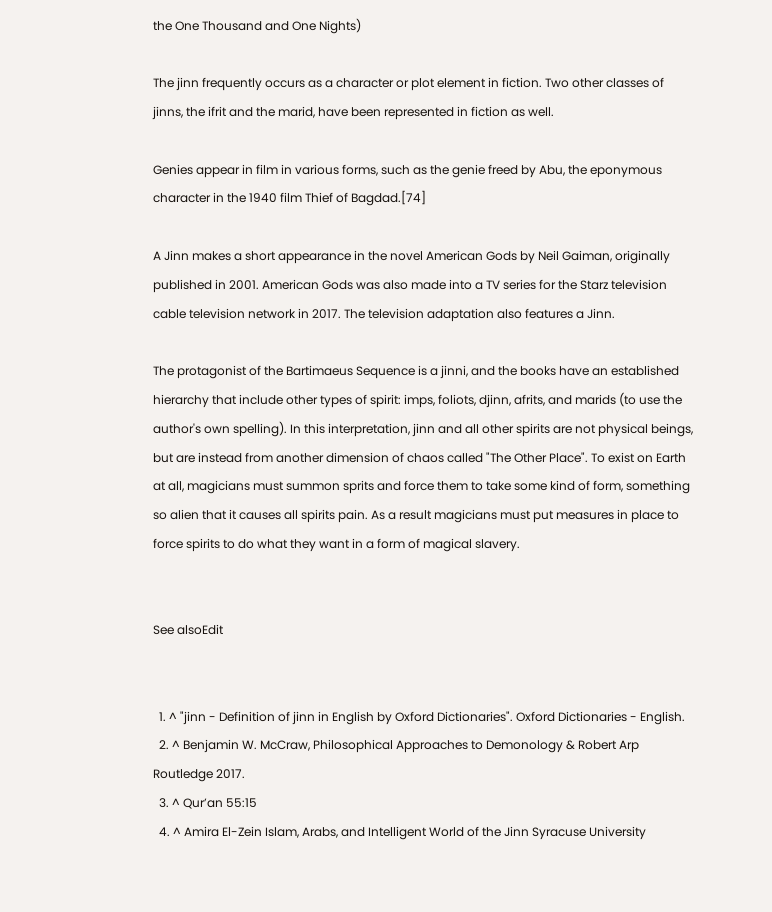the One Thousand and One Nights)

The jinn frequently occurs as a character or plot element in fiction. Two other classes of jinns, the ifrit and the marid, have been represented in fiction as well.

Genies appear in film in various forms, such as the genie freed by Abu, the eponymous character in the 1940 film Thief of Bagdad.[74]

A Jinn makes a short appearance in the novel American Gods by Neil Gaiman, originally published in 2001. American Gods was also made into a TV series for the Starz television cable television network in 2017. The television adaptation also features a Jinn.

The protagonist of the Bartimaeus Sequence is a jinni, and the books have an established hierarchy that include other types of spirit: imps, foliots, djinn, afrits, and marids (to use the author's own spelling). In this interpretation, jinn and all other spirits are not physical beings, but are instead from another dimension of chaos called "The Other Place". To exist on Earth at all, magicians must summon sprits and force them to take some kind of form, something so alien that it causes all spirits pain. As a result magicians must put measures in place to force spirits to do what they want in a form of magical slavery.


See alsoEdit


  1. ^ "jinn - Definition of jinn in English by Oxford Dictionaries". Oxford Dictionaries - English.
  2. ^ Benjamin W. McCraw, Philosophical Approaches to Demonology & Robert Arp Routledge 2017.
  3. ^ Qur’an 55:15
  4. ^ Amira El-Zein Islam, Arabs, and Intelligent World of the Jinn Syracuse University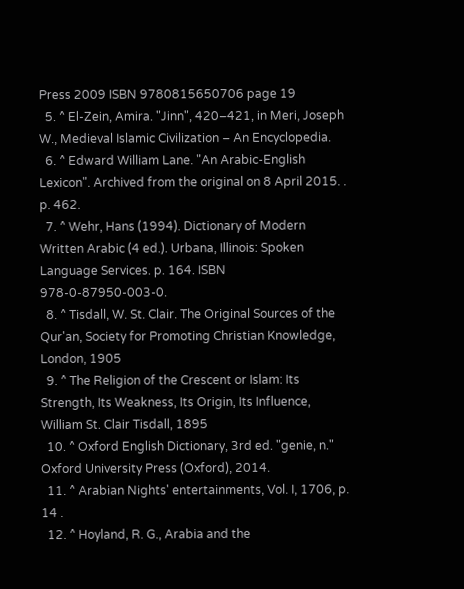Press 2009 ISBN 9780815650706 page 19
  5. ^ El-Zein, Amira. "Jinn", 420–421, in Meri, Joseph W., Medieval Islamic Civilization – An Encyclopedia.
  6. ^ Edward William Lane. "An Arabic-English Lexicon". Archived from the original on 8 April 2015. . p. 462.
  7. ^ Wehr, Hans (1994). Dictionary of Modern Written Arabic (4 ed.). Urbana, Illinois: Spoken Language Services. p. 164. ISBN 978-0-87950-003-0.
  8. ^ Tisdall, W. St. Clair. The Original Sources of the Qur'an, Society for Promoting Christian Knowledge, London, 1905
  9. ^ The Religion of the Crescent or Islam: Its Strength, Its Weakness, Its Origin, Its Influence, William St. Clair Tisdall, 1895
  10. ^ Oxford English Dictionary, 3rd ed. "genie, n." Oxford University Press (Oxford), 2014.
  11. ^ Arabian Nights' entertainments, Vol. I, 1706, p. 14 .
  12. ^ Hoyland, R. G., Arabia and the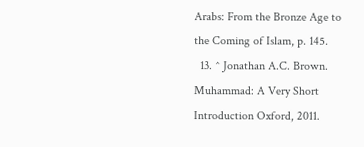Arabs: From the Bronze Age to the Coming of Islam, p. 145.
  13. ^ Jonathan A.C. Brown. Muhammad: A Very Short Introduction Oxford, 2011.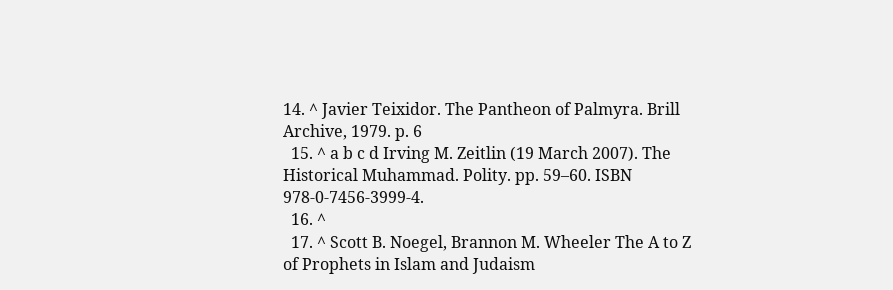14. ^ Javier Teixidor. The Pantheon of Palmyra. Brill Archive, 1979. p. 6
  15. ^ a b c d Irving M. Zeitlin (19 March 2007). The Historical Muhammad. Polity. pp. 59–60. ISBN 978-0-7456-3999-4.
  16. ^
  17. ^ Scott B. Noegel, Brannon M. Wheeler The A to Z of Prophets in Islam and Judaism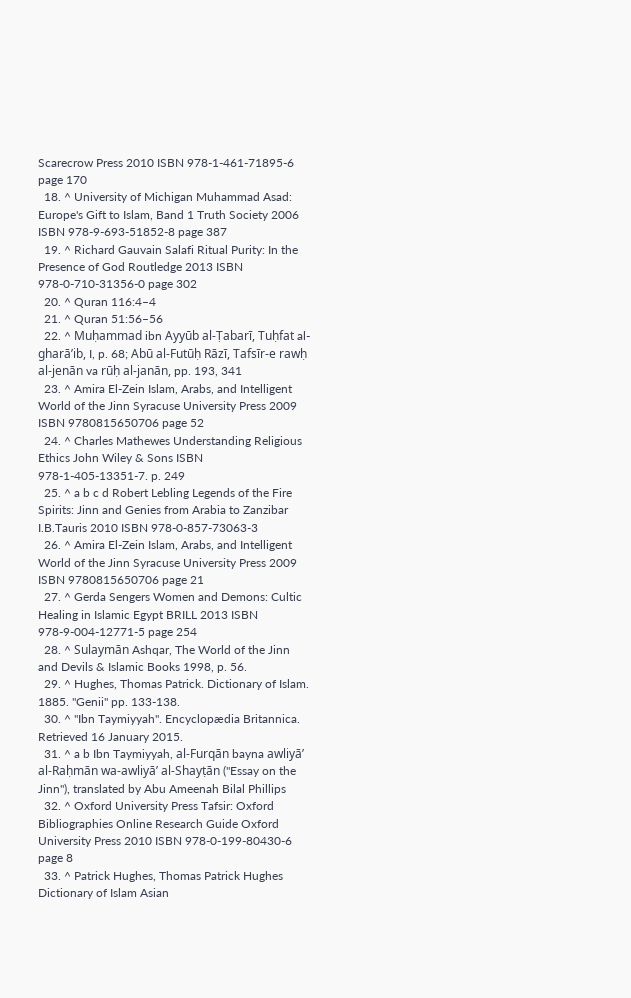Scarecrow Press 2010 ISBN 978-1-461-71895-6 page 170
  18. ^ University of Michigan Muhammad Asad: Europe's Gift to Islam, Band 1 Truth Society 2006 ISBN 978-9-693-51852-8 page 387
  19. ^ Richard Gauvain Salafi Ritual Purity: In the Presence of God Routledge 2013 ISBN 978-0-710-31356-0 page 302
  20. ^ Quran 116:4–4
  21. ^ Quran 51:56–56
  22. ^ Muḥammad ibn Ayyūb al-Ṭabarī, Tuḥfat al-gharā’ib, I, p. 68; Abū al-Futūḥ Rāzī, Tafsīr-e rawḥ al-jenān va rūḥ al-janān, pp. 193, 341
  23. ^ Amira El-Zein Islam, Arabs, and Intelligent World of the Jinn Syracuse University Press 2009 ISBN 9780815650706 page 52
  24. ^ Charles Mathewes Understanding Religious Ethics John Wiley & Sons ISBN 978-1-405-13351-7. p. 249
  25. ^ a b c d Robert Lebling Legends of the Fire Spirits: Jinn and Genies from Arabia to Zanzibar I.B.Tauris 2010 ISBN 978-0-857-73063-3
  26. ^ Amira El-Zein Islam, Arabs, and Intelligent World of the Jinn Syracuse University Press 2009 ISBN 9780815650706 page 21
  27. ^ Gerda Sengers Women and Demons: Cultic Healing in Islamic Egypt BRILL 2013 ISBN 978-9-004-12771-5 page 254
  28. ^ Sulaymān Ashqar, The World of the Jinn and Devils & Islamic Books 1998, p. 56.
  29. ^ Hughes, Thomas Patrick. Dictionary of Islam. 1885. "Genii" pp. 133-138.
  30. ^ "Ibn Taymiyyah". Encyclopædia Britannica. Retrieved 16 January 2015.
  31. ^ a b Ibn Taymiyyah, al-Furqān bayna awliyā’ al-Raḥmān wa-awliyā’ al-Shayṭān ("Essay on the Jinn"), translated by Abu Ameenah Bilal Phillips
  32. ^ Oxford University Press Tafsir: Oxford Bibliographies Online Research Guide Oxford University Press 2010 ISBN 978-0-199-80430-6 page 8
  33. ^ Patrick Hughes, Thomas Patrick Hughes Dictionary of Islam Asian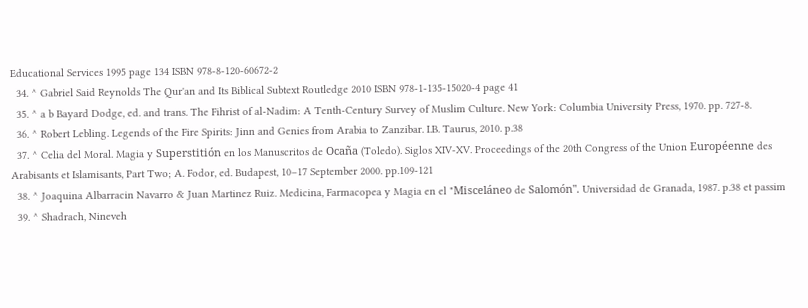Educational Services 1995 page 134 ISBN 978-8-120-60672-2
  34. ^ Gabriel Said Reynolds The Qur'an and Its Biblical Subtext Routledge 2010 ISBN 978-1-135-15020-4 page 41
  35. ^ a b Bayard Dodge, ed. and trans. The Fihrist of al-Nadim: A Tenth-Century Survey of Muslim Culture. New York: Columbia University Press, 1970. pp. 727-8.
  36. ^ Robert Lebling. Legends of the Fire Spirits: Jinn and Genies from Arabia to Zanzibar. I.B. Taurus, 2010. p.38
  37. ^ Celia del Moral. Magia y Superstitión en los Manuscritos de Ocaña (Toledo). Siglos XIV-XV. Proceedings of the 20th Congress of the Union Européenne des Arabisants et Islamisants, Part Two; A. Fodor, ed. Budapest, 10–17 September 2000. pp.109-121
  38. ^ Joaquina Albarracin Navarro & Juan Martinez Ruiz. Medicina, Farmacopea y Magia en el "Misceláneo de Salomón". Universidad de Granada, 1987. p.38 et passim
  39. ^ Shadrach, Nineveh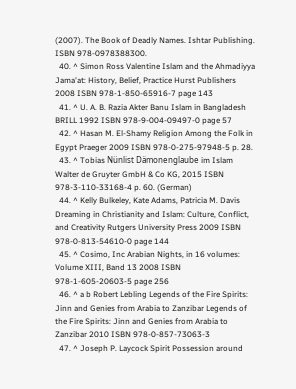(2007). The Book of Deadly Names. Ishtar Publishing. ISBN 978-0978388300.
  40. ^ Simon Ross Valentine Islam and the Ahmadiyya Jama'at: History, Belief, Practice Hurst Publishers 2008 ISBN 978-1-850-65916-7 page 143
  41. ^ U. A. B. Razia Akter Banu Islam in Bangladesh BRILL 1992 ISBN 978-9-004-09497-0 page 57
  42. ^ Hasan M. El-Shamy Religion Among the Folk in Egypt Praeger 2009 ISBN 978-0-275-97948-5 p. 28.
  43. ^ Tobias Nünlist Dämonenglaube im Islam Walter de Gruyter GmbH & Co KG, 2015 ISBN 978-3-110-33168-4 p. 60. (German)
  44. ^ Kelly Bulkeley, Kate Adams, Patricia M. Davis Dreaming in Christianity and Islam: Culture, Conflict, and Creativity Rutgers University Press 2009 ISBN 978-0-813-54610-0 page 144
  45. ^ Cosimo, Inc Arabian Nights, in 16 volumes: Volume XIII, Band 13 2008 ISBN 978-1-605-20603-5 page 256
  46. ^ a b Robert Lebling Legends of the Fire Spirits: Jinn and Genies from Arabia to Zanzibar Legends of the Fire Spirits: Jinn and Genies from Arabia to Zanzibar 2010 ISBN 978-0-857-73063-3
  47. ^ Joseph P. Laycock Spirit Possession around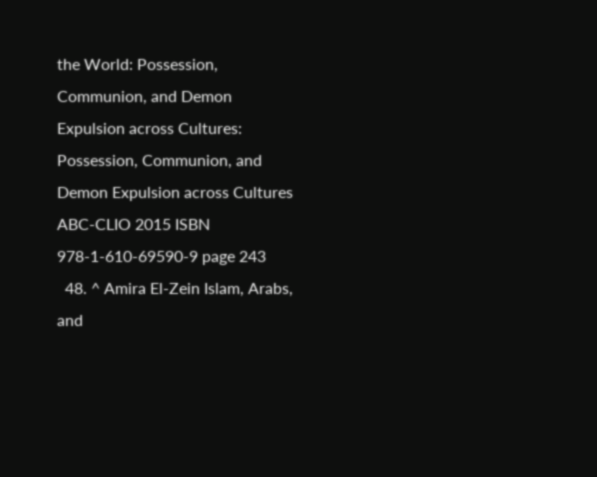the World: Possession, Communion, and Demon Expulsion across Cultures: Possession, Communion, and Demon Expulsion across Cultures ABC-CLIO 2015 ISBN 978-1-610-69590-9 page 243
  48. ^ Amira El-Zein Islam, Arabs, and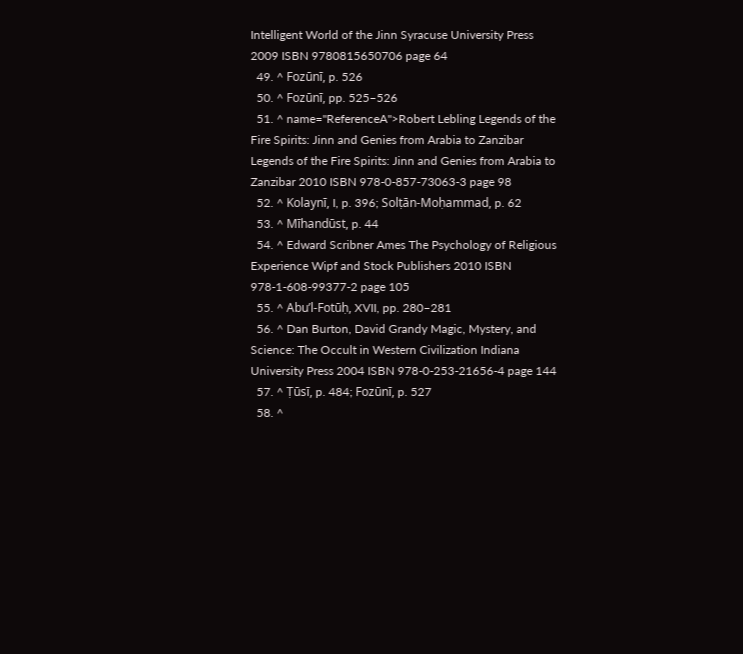Intelligent World of the Jinn Syracuse University Press 2009 ISBN 9780815650706 page 64
  49. ^ Fozūnī, p. 526
  50. ^ Fozūnī, pp. 525–526
  51. ^ name="ReferenceA">Robert Lebling Legends of the Fire Spirits: Jinn and Genies from Arabia to Zanzibar Legends of the Fire Spirits: Jinn and Genies from Arabia to Zanzibar 2010 ISBN 978-0-857-73063-3 page 98
  52. ^ Kolaynī, I, p. 396; Solṭān-Moḥammad, p. 62
  53. ^ Mīhandūst, p. 44
  54. ^ Edward Scribner Ames The Psychology of Religious Experience Wipf and Stock Publishers 2010 ISBN 978-1-608-99377-2 page 105
  55. ^ Abu’l-Fotūḥ, XVII, pp. 280–281
  56. ^ Dan Burton, David Grandy Magic, Mystery, and Science: The Occult in Western Civilization Indiana University Press 2004 ISBN 978-0-253-21656-4 page 144
  57. ^ Ṭūsī, p. 484; Fozūnī, p. 527
  58. ^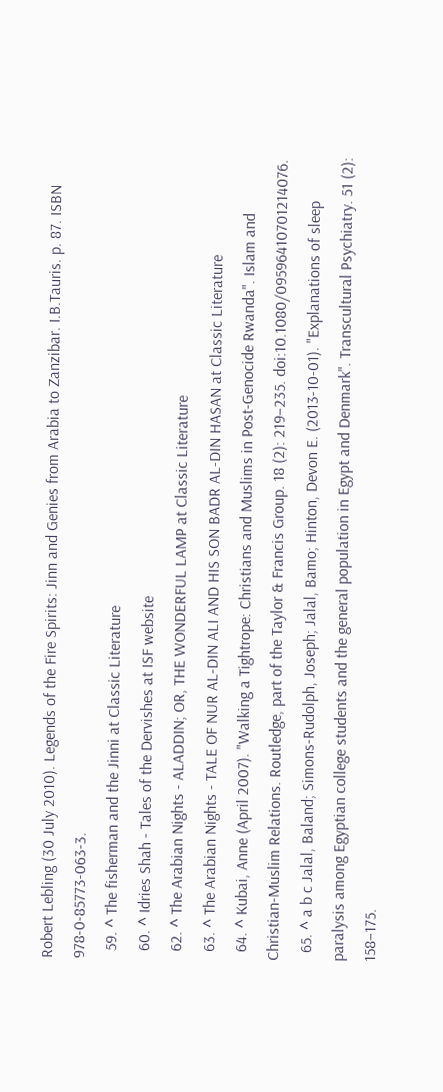Robert Lebling (30 July 2010). Legends of the Fire Spirits: Jinn and Genies from Arabia to Zanzibar. I.B.Tauris. p. 87. ISBN 978-0-85773-063-3.
  59. ^ The fisherman and the Jinni at Classic Literature
  60. ^ Idries Shah - Tales of the Dervishes at ISF website
  62. ^ The Arabian Nights - ALADDIN; OR, THE WONDERFUL LAMP at Classic Literature
  63. ^ The Arabian Nights - TALE OF NUR AL-DIN ALI AND HIS SON BADR AL-DIN HASAN at Classic Literature
  64. ^ Kubai, Anne (April 2007). "Walking a Tightrope: Christians and Muslims in Post-Genocide Rwanda". Islam and Christian-Muslim Relations. Routledge, part of the Taylor & Francis Group. 18 (2): 219–235. doi:10.1080/09596410701214076.
  65. ^ a b c Jalal, Baland; Simons-Rudolph, Joseph; Jalal, Bamo; Hinton, Devon E. (2013-10-01). "Explanations of sleep paralysis among Egyptian college students and the general population in Egypt and Denmark". Transcultural Psychiatry. 51 (2): 158–175.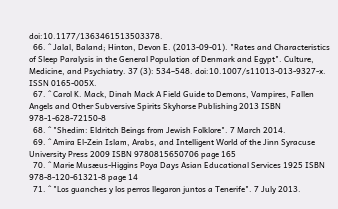doi:10.1177/1363461513503378.
  66. ^ Jalal, Baland; Hinton, Devon E. (2013-09-01). "Rates and Characteristics of Sleep Paralysis in the General Population of Denmark and Egypt". Culture, Medicine, and Psychiatry. 37 (3): 534–548. doi:10.1007/s11013-013-9327-x. ISSN 0165-005X.
  67. ^ Carol K. Mack, Dinah Mack A Field Guide to Demons, Vampires, Fallen Angels and Other Subversive Spirits Skyhorse Publishing 2013 ISBN 978-1-628-72150-8
  68. ^ "Shedim: Eldritch Beings from Jewish Folklore". 7 March 2014.
  69. ^ Amira El-Zein Islam, Arabs, and Intelligent World of the Jinn Syracuse University Press 2009 ISBN 9780815650706 page 165
  70. ^ Marie Musæus-Higgins Poya Days Asian Educational Services 1925 ISBN 978-8-120-61321-8 page 14
  71. ^ "Los guanches y los perros llegaron juntos a Tenerife". 7 July 2013.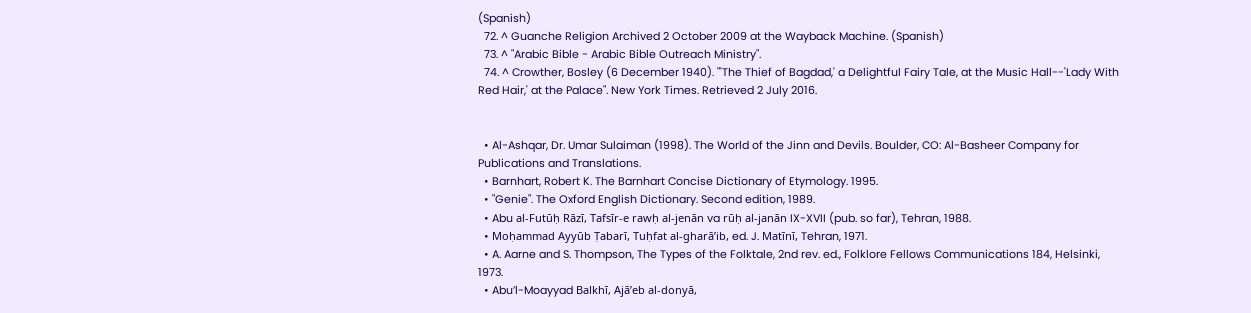(Spanish)
  72. ^ Guanche Religion Archived 2 October 2009 at the Wayback Machine. (Spanish)
  73. ^ "Arabic Bible - Arabic Bible Outreach Ministry".
  74. ^ Crowther, Bosley (6 December 1940). "'The Thief of Bagdad,' a Delightful Fairy Tale, at the Music Hall--'Lady With Red Hair,' at the Palace". New York Times. Retrieved 2 July 2016.


  • Al-Ashqar, Dr. Umar Sulaiman (1998). The World of the Jinn and Devils. Boulder, CO: Al-Basheer Company for Publications and Translations.
  • Barnhart, Robert K. The Barnhart Concise Dictionary of Etymology. 1995.
  • "Genie". The Oxford English Dictionary. Second edition, 1989.
  • Abu al-Futūḥ Rāzī, Tafsīr-e rawḥ al-jenān va rūḥ al-janān IX-XVII (pub. so far), Tehran, 1988.
  • Moḥammad Ayyūb Ṭabarī, Tuḥfat al-gharā’ib, ed. J. Matīnī, Tehran, 1971.
  • A. Aarne and S. Thompson, The Types of the Folktale, 2nd rev. ed., Folklore Fellows Communications 184, Helsinki, 1973.
  • Abu’l-Moayyad Balkhī, Ajā’eb al-donyā,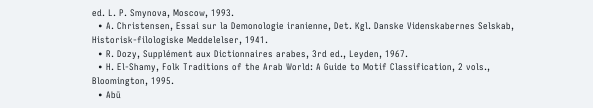ed. L. P. Smynova, Moscow, 1993.
  • A. Christensen, Essai sur la Demonologie iranienne, Det. Kgl. Danske Videnskabernes Selskab, Historisk-filologiske Meddelelser, 1941.
  • R. Dozy, Supplément aux Dictionnaires arabes, 3rd ed., Leyden, 1967.
  • H. El-Shamy, Folk Traditions of the Arab World: A Guide to Motif Classification, 2 vols., Bloomington, 1995.
  • Abū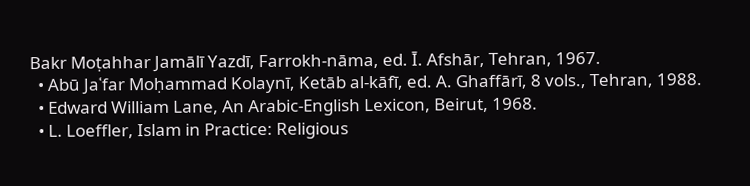Bakr Moṭahhar Jamālī Yazdī, Farrokh-nāma, ed. Ī. Afshār, Tehran, 1967.
  • Abū Jaʿfar Moḥammad Kolaynī, Ketāb al-kāfī, ed. A. Ghaffārī, 8 vols., Tehran, 1988.
  • Edward William Lane, An Arabic-English Lexicon, Beirut, 1968.
  • L. Loeffler, Islam in Practice: Religious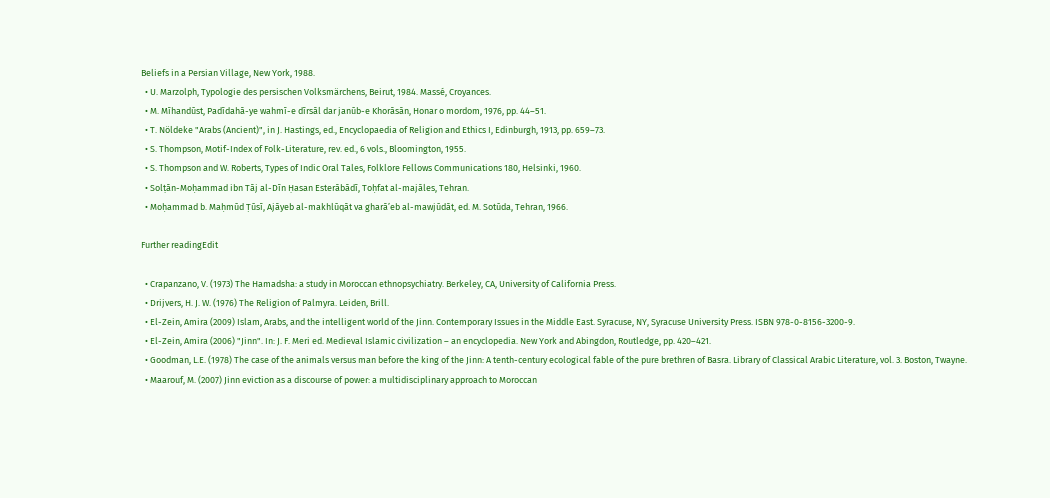Beliefs in a Persian Village, New York, 1988.
  • U. Marzolph, Typologie des persischen Volksmärchens, Beirut, 1984. Massé, Croyances.
  • M. Mīhandūst, Padīdahā-ye wahmī-e dīrsāl dar janūb-e Khorāsān, Honar o mordom, 1976, pp. 44–51.
  • T. Nöldeke "Arabs (Ancient)", in J. Hastings, ed., Encyclopaedia of Religion and Ethics I, Edinburgh, 1913, pp. 659–73.
  • S. Thompson, Motif-Index of Folk-Literature, rev. ed., 6 vols., Bloomington, 1955.
  • S. Thompson and W. Roberts, Types of Indic Oral Tales, Folklore Fellows Communications 180, Helsinki, 1960.
  • Solṭān-Moḥammad ibn Tāj al-Dīn Ḥasan Esterābādī, Toḥfat al-majāles, Tehran.
  • Moḥammad b. Maḥmūd Ṭūsī, Ajāyeb al-makhlūqāt va gharā’eb al-mawjūdāt, ed. M. Sotūda, Tehran, 1966.

Further readingEdit

  • Crapanzano, V. (1973) The Hamadsha: a study in Moroccan ethnopsychiatry. Berkeley, CA, University of California Press.
  • Drijvers, H. J. W. (1976) The Religion of Palmyra. Leiden, Brill.
  • El-Zein, Amira (2009) Islam, Arabs, and the intelligent world of the Jinn. Contemporary Issues in the Middle East. Syracuse, NY, Syracuse University Press. ISBN 978-0-8156-3200-9.
  • El-Zein, Amira (2006) "Jinn". In: J. F. Meri ed. Medieval Islamic civilization – an encyclopedia. New York and Abingdon, Routledge, pp. 420–421.
  • Goodman, L.E. (1978) The case of the animals versus man before the king of the Jinn: A tenth-century ecological fable of the pure brethren of Basra. Library of Classical Arabic Literature, vol. 3. Boston, Twayne.
  • Maarouf, M. (2007) Jinn eviction as a discourse of power: a multidisciplinary approach to Moroccan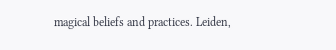magical beliefs and practices. Leiden,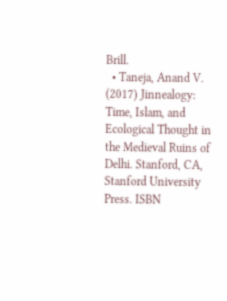Brill.
  • Taneja, Anand V. (2017) Jinnealogy: Time, Islam, and Ecological Thought in the Medieval Ruins of Delhi. Stanford, CA, Stanford University Press. ISBN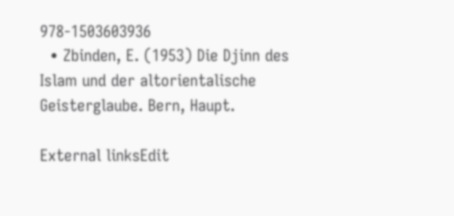978-1503603936
  • Zbinden, E. (1953) Die Djinn des Islam und der altorientalische Geisterglaube. Bern, Haupt.

External linksEdit